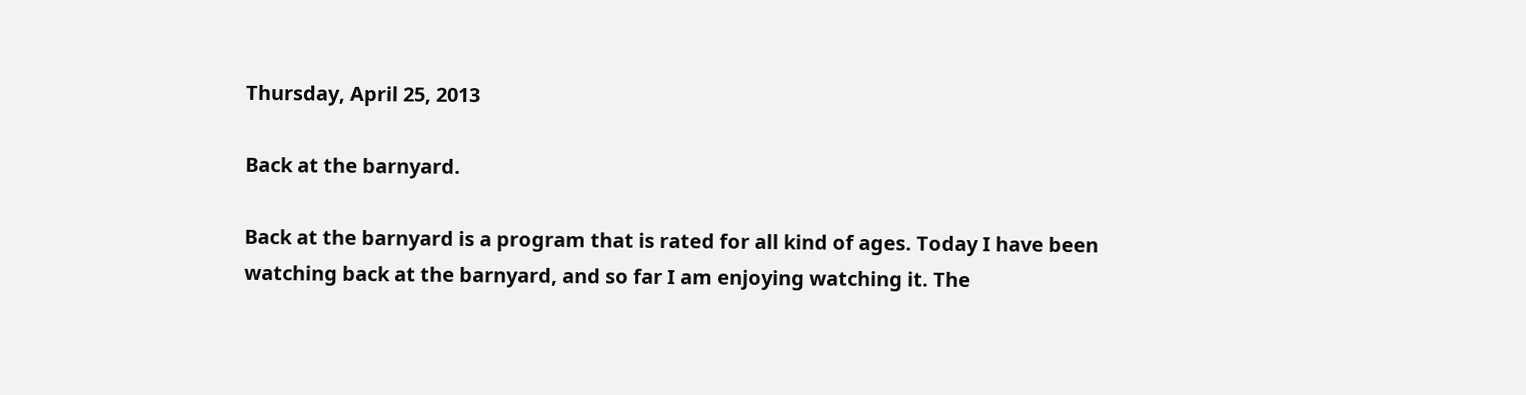Thursday, April 25, 2013

Back at the barnyard.

Back at the barnyard is a program that is rated for all kind of ages. Today I have been watching back at the barnyard, and so far I am enjoying watching it. The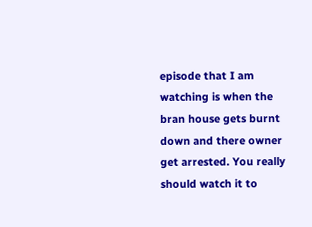episode that I am watching is when the bran house gets burnt down and there owner get arrested. You really should watch it to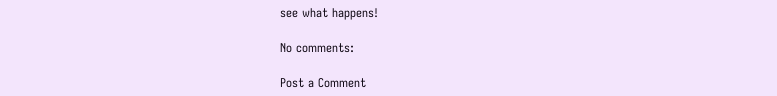see what happens!

No comments:

Post a Comment